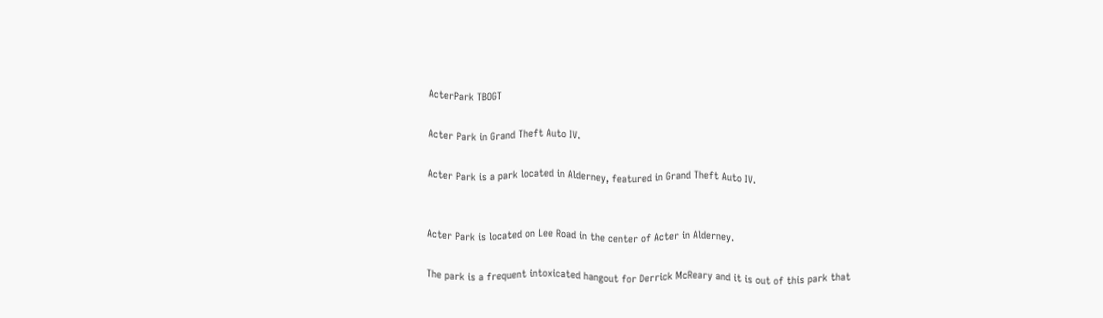ActerPark TBOGT

Acter Park in Grand Theft Auto IV.

Acter Park is a park located in Alderney, featured in Grand Theft Auto IV.


Acter Park is located on Lee Road in the center of Acter in Alderney.

The park is a frequent intoxicated hangout for Derrick McReary and it is out of this park that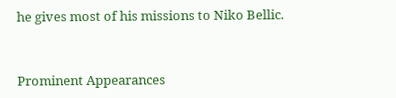he gives most of his missions to Niko Bellic.


Prominent Appearances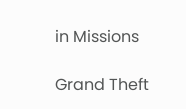in Missions

Grand Theft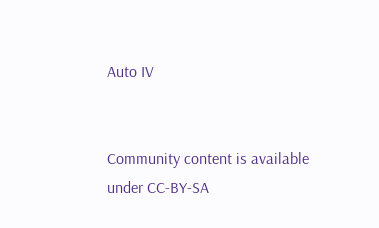Auto IV


Community content is available under CC-BY-SA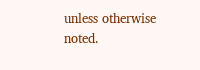unless otherwise noted.